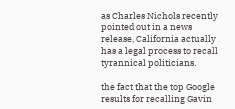as Charles Nichols recently pointed out in a news release, California actually has a legal process to recall tyrannical politicians.

the fact that the top Google results for recalling Gavin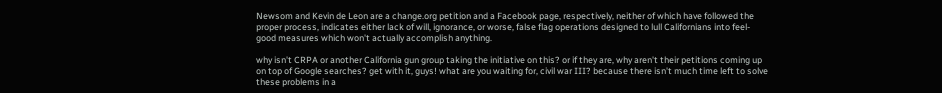Newsom and Kevin de Leon are a change.org petition and a Facebook page, respectively, neither of which have followed the proper process, indicates either lack of will, ignorance, or worse, false flag operations designed to lull Californians into feel-good measures which won't actually accomplish anything.

why isn't CRPA or another California gun group taking the initiative on this? or if they are, why aren't their petitions coming up on top of Google searches? get with it, guys! what are you waiting for, civil war III? because there isn't much time left to solve these problems in a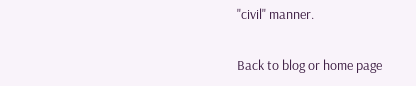"civil" manner.

Back to blog or home page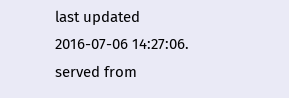last updated 2016-07-06 14:27:06. served from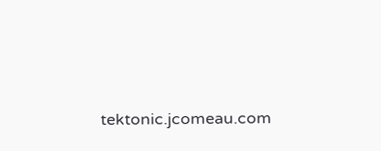tektonic.jcomeau.com